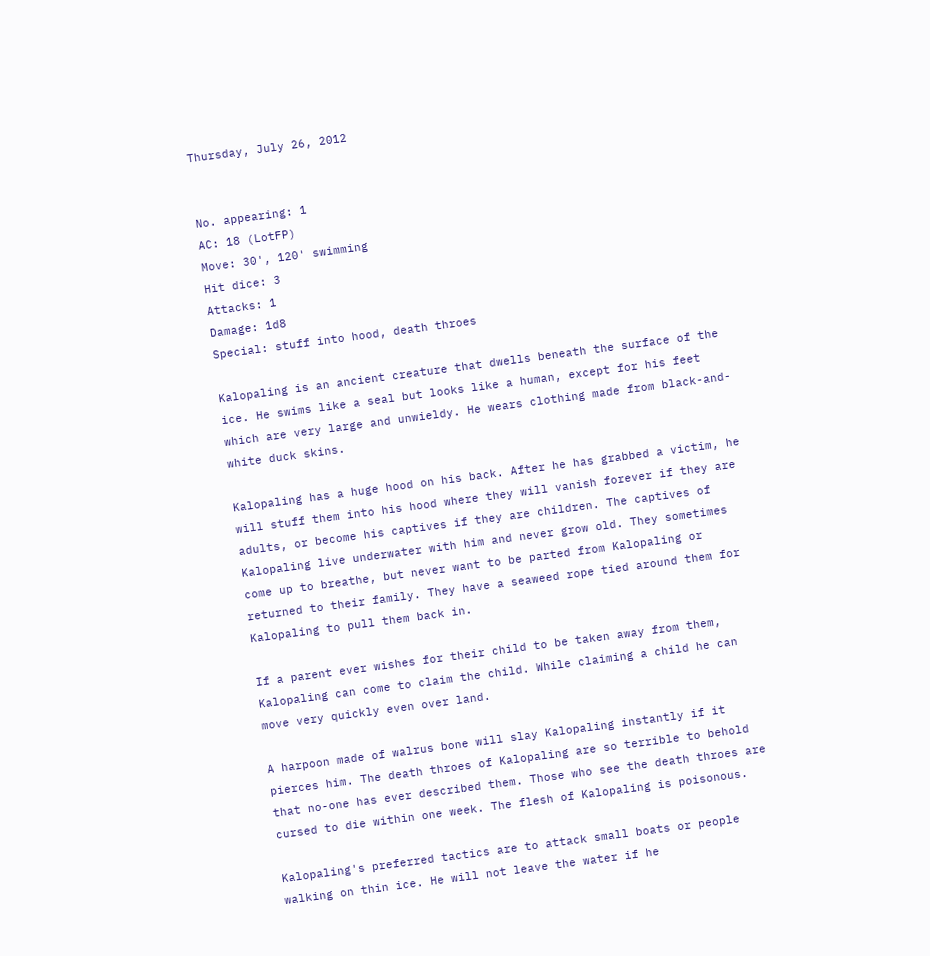Thursday, July 26, 2012


No. appearing: 1
AC: 18 (LotFP)
Move: 30', 120' swimming
Hit dice: 3
Attacks: 1
Damage: 1d8
Special: stuff into hood, death throes

Kalopaling is an ancient creature that dwells beneath the surface of the ice. He swims like a seal but looks like a human, except for his feet which are very large and unwieldy. He wears clothing made from black-and-white duck skins.

Kalopaling has a huge hood on his back. After he has grabbed a victim, he will stuff them into his hood where they will vanish forever if they are adults, or become his captives if they are children. The captives of Kalopaling live underwater with him and never grow old. They sometimes come up to breathe, but never want to be parted from Kalopaling or returned to their family. They have a seaweed rope tied around them for Kalopaling to pull them back in.

If a parent ever wishes for their child to be taken away from them, Kalopaling can come to claim the child. While claiming a child he can move very quickly even over land.

A harpoon made of walrus bone will slay Kalopaling instantly if it pierces him. The death throes of Kalopaling are so terrible to behold that no-one has ever described them. Those who see the death throes are cursed to die within one week. The flesh of Kalopaling is poisonous.

Kalopaling's preferred tactics are to attack small boats or people walking on thin ice. He will not leave the water if he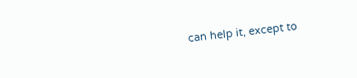can help it, except to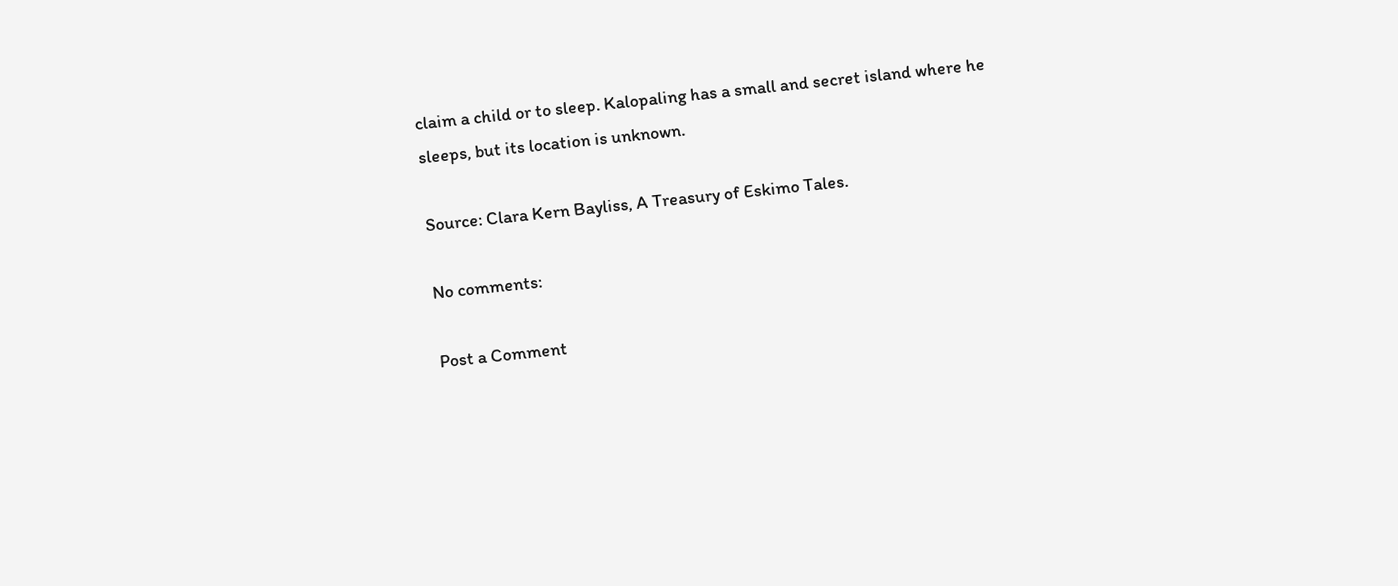claim a child or to sleep. Kalopaling has a small and secret island where he sleeps, but its location is unknown.

Source: Clara Kern Bayliss, A Treasury of Eskimo Tales.

No comments:

Post a Comment